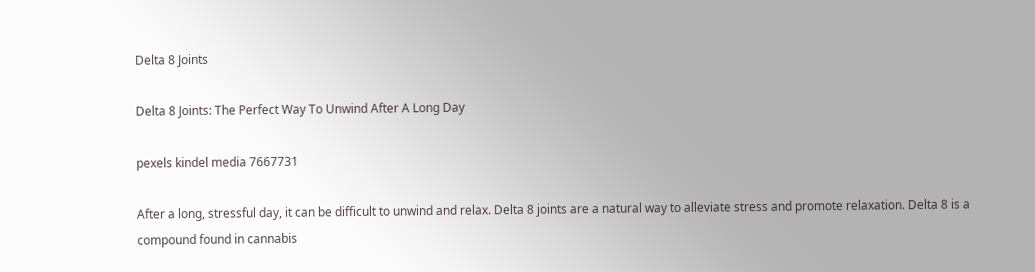Delta 8 Joints

Delta 8 Joints: The Perfect Way To Unwind After A Long Day

pexels kindel media 7667731

After a long, stressful day, it can be difficult to unwind and relax. Delta 8 joints are a natural way to alleviate stress and promote relaxation. Delta 8 is a compound found in cannabis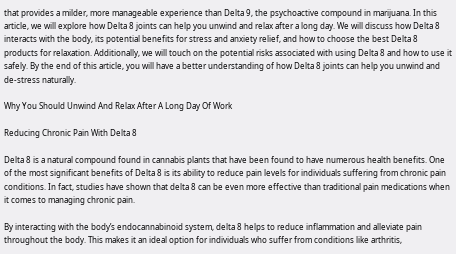that provides a milder, more manageable experience than Delta 9, the psychoactive compound in marijuana. In this article, we will explore how Delta 8 joints can help you unwind and relax after a long day. We will discuss how Delta 8 interacts with the body, its potential benefits for stress and anxiety relief, and how to choose the best Delta 8 products for relaxation. Additionally, we will touch on the potential risks associated with using Delta 8 and how to use it safely. By the end of this article, you will have a better understanding of how Delta 8 joints can help you unwind and de-stress naturally.

Why You Should Unwind And Relax After A Long Day Of Work

Reducing Chronic Pain With Delta 8

Delta 8 is a natural compound found in cannabis plants that have been found to have numerous health benefits. One of the most significant benefits of Delta 8 is its ability to reduce pain levels for individuals suffering from chronic pain conditions. In fact, studies have shown that delta 8 can be even more effective than traditional pain medications when it comes to managing chronic pain.

By interacting with the body’s endocannabinoid system, delta 8 helps to reduce inflammation and alleviate pain throughout the body. This makes it an ideal option for individuals who suffer from conditions like arthritis,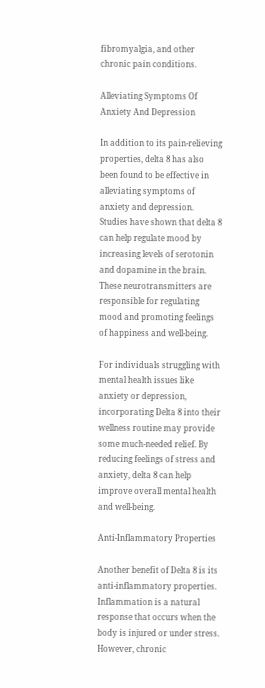fibromyalgia, and other chronic pain conditions.

Alleviating Symptoms Of Anxiety And Depression

In addition to its pain-relieving properties, delta 8 has also been found to be effective in alleviating symptoms of anxiety and depression. Studies have shown that delta 8 can help regulate mood by increasing levels of serotonin and dopamine in the brain. These neurotransmitters are responsible for regulating mood and promoting feelings of happiness and well-being.

For individuals struggling with mental health issues like anxiety or depression, incorporating Delta 8 into their wellness routine may provide some much-needed relief. By reducing feelings of stress and anxiety, delta 8 can help improve overall mental health and well-being.

Anti-Inflammatory Properties

Another benefit of Delta 8 is its anti-inflammatory properties. Inflammation is a natural response that occurs when the body is injured or under stress. However, chronic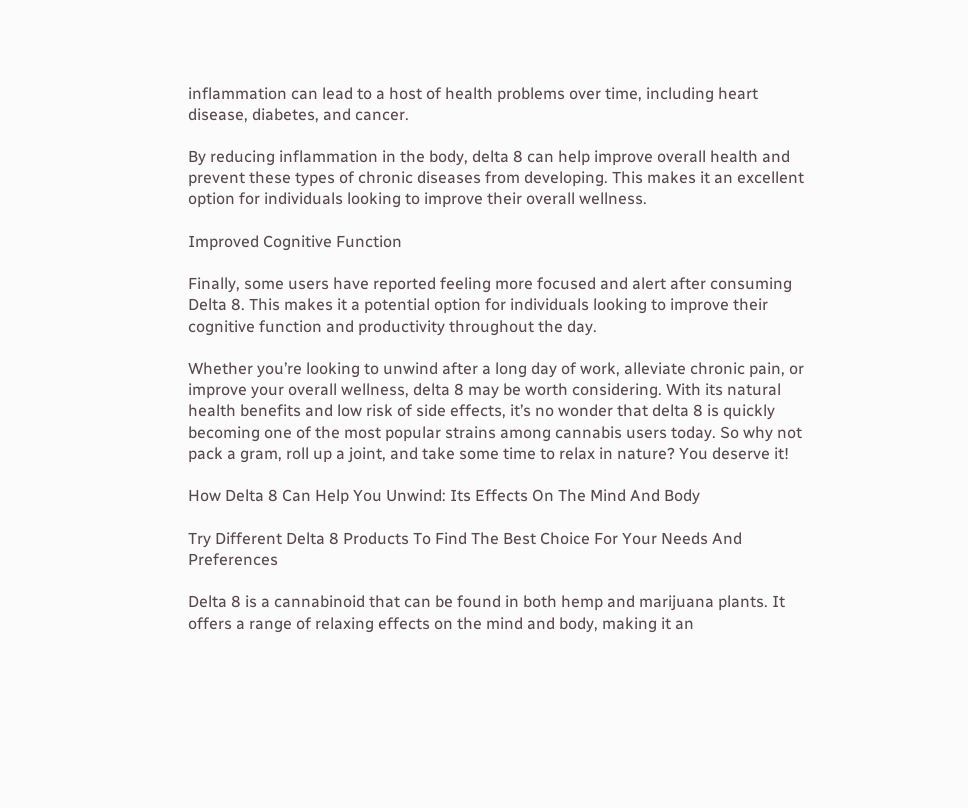inflammation can lead to a host of health problems over time, including heart disease, diabetes, and cancer.

By reducing inflammation in the body, delta 8 can help improve overall health and prevent these types of chronic diseases from developing. This makes it an excellent option for individuals looking to improve their overall wellness.

Improved Cognitive Function

Finally, some users have reported feeling more focused and alert after consuming Delta 8. This makes it a potential option for individuals looking to improve their cognitive function and productivity throughout the day.

Whether you’re looking to unwind after a long day of work, alleviate chronic pain, or improve your overall wellness, delta 8 may be worth considering. With its natural health benefits and low risk of side effects, it’s no wonder that delta 8 is quickly becoming one of the most popular strains among cannabis users today. So why not pack a gram, roll up a joint, and take some time to relax in nature? You deserve it!

How Delta 8 Can Help You Unwind: Its Effects On The Mind And Body

Try Different Delta 8 Products To Find The Best Choice For Your Needs And Preferences

Delta 8 is a cannabinoid that can be found in both hemp and marijuana plants. It offers a range of relaxing effects on the mind and body, making it an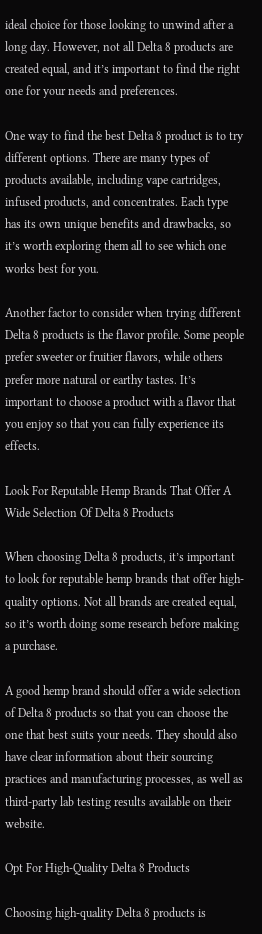ideal choice for those looking to unwind after a long day. However, not all Delta 8 products are created equal, and it’s important to find the right one for your needs and preferences.

One way to find the best Delta 8 product is to try different options. There are many types of products available, including vape cartridges, infused products, and concentrates. Each type has its own unique benefits and drawbacks, so it’s worth exploring them all to see which one works best for you.

Another factor to consider when trying different Delta 8 products is the flavor profile. Some people prefer sweeter or fruitier flavors, while others prefer more natural or earthy tastes. It’s important to choose a product with a flavor that you enjoy so that you can fully experience its effects.

Look For Reputable Hemp Brands That Offer A Wide Selection Of Delta 8 Products

When choosing Delta 8 products, it’s important to look for reputable hemp brands that offer high-quality options. Not all brands are created equal, so it’s worth doing some research before making a purchase.

A good hemp brand should offer a wide selection of Delta 8 products so that you can choose the one that best suits your needs. They should also have clear information about their sourcing practices and manufacturing processes, as well as third-party lab testing results available on their website.

Opt For High-Quality Delta 8 Products

Choosing high-quality Delta 8 products is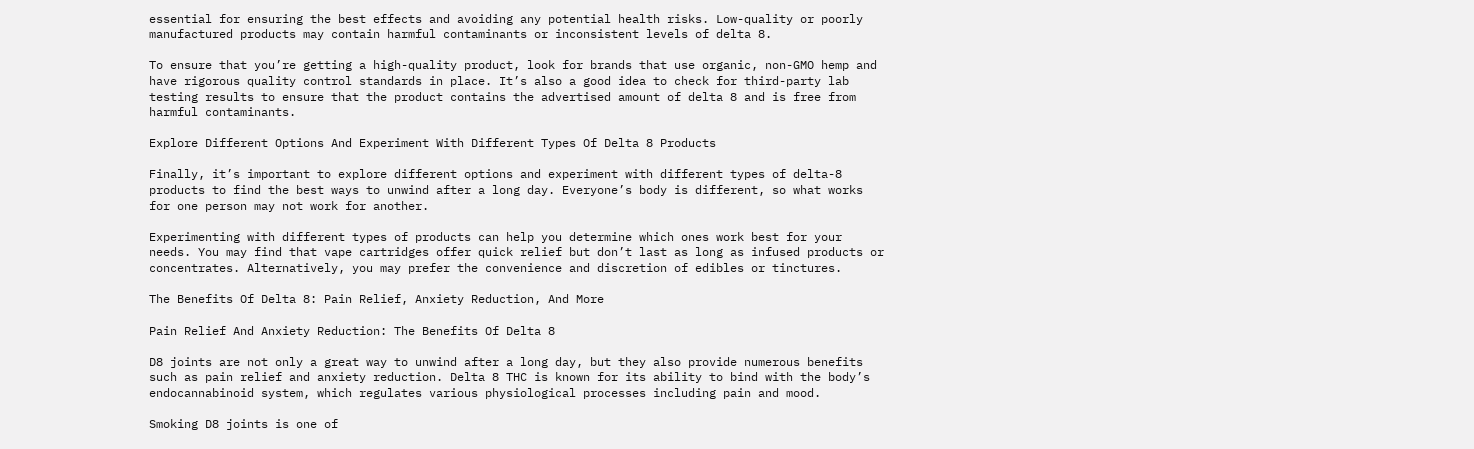essential for ensuring the best effects and avoiding any potential health risks. Low-quality or poorly manufactured products may contain harmful contaminants or inconsistent levels of delta 8.

To ensure that you’re getting a high-quality product, look for brands that use organic, non-GMO hemp and have rigorous quality control standards in place. It’s also a good idea to check for third-party lab testing results to ensure that the product contains the advertised amount of delta 8 and is free from harmful contaminants.

Explore Different Options And Experiment With Different Types Of Delta 8 Products

Finally, it’s important to explore different options and experiment with different types of delta-8 products to find the best ways to unwind after a long day. Everyone’s body is different, so what works for one person may not work for another.

Experimenting with different types of products can help you determine which ones work best for your needs. You may find that vape cartridges offer quick relief but don’t last as long as infused products or concentrates. Alternatively, you may prefer the convenience and discretion of edibles or tinctures.

The Benefits Of Delta 8: Pain Relief, Anxiety Reduction, And More

Pain Relief And Anxiety Reduction: The Benefits Of Delta 8

D8 joints are not only a great way to unwind after a long day, but they also provide numerous benefits such as pain relief and anxiety reduction. Delta 8 THC is known for its ability to bind with the body’s endocannabinoid system, which regulates various physiological processes including pain and mood.

Smoking D8 joints is one of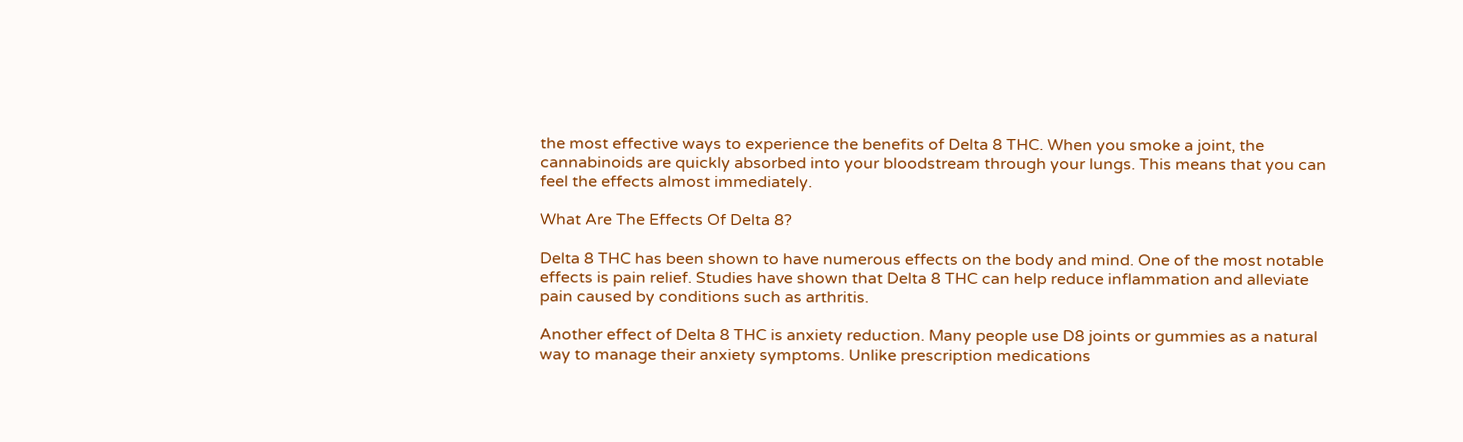the most effective ways to experience the benefits of Delta 8 THC. When you smoke a joint, the cannabinoids are quickly absorbed into your bloodstream through your lungs. This means that you can feel the effects almost immediately.

What Are The Effects Of Delta 8?

Delta 8 THC has been shown to have numerous effects on the body and mind. One of the most notable effects is pain relief. Studies have shown that Delta 8 THC can help reduce inflammation and alleviate pain caused by conditions such as arthritis.

Another effect of Delta 8 THC is anxiety reduction. Many people use D8 joints or gummies as a natural way to manage their anxiety symptoms. Unlike prescription medications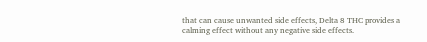that can cause unwanted side effects, Delta 8 THC provides a calming effect without any negative side effects.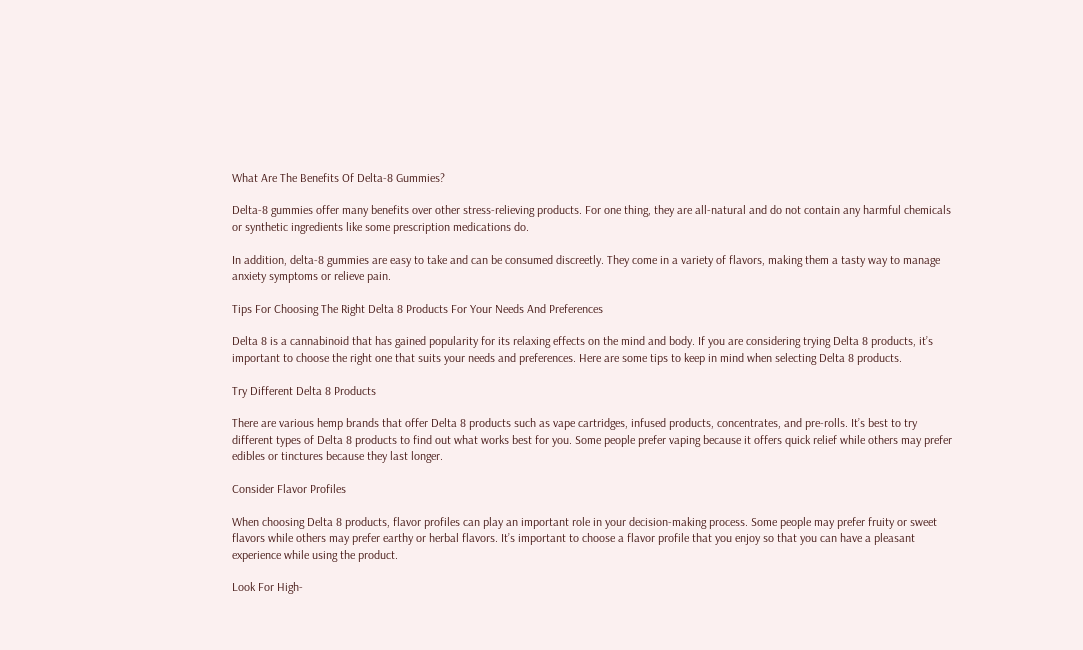What Are The Benefits Of Delta-8 Gummies?

Delta-8 gummies offer many benefits over other stress-relieving products. For one thing, they are all-natural and do not contain any harmful chemicals or synthetic ingredients like some prescription medications do.

In addition, delta-8 gummies are easy to take and can be consumed discreetly. They come in a variety of flavors, making them a tasty way to manage anxiety symptoms or relieve pain.

Tips For Choosing The Right Delta 8 Products For Your Needs And Preferences

Delta 8 is a cannabinoid that has gained popularity for its relaxing effects on the mind and body. If you are considering trying Delta 8 products, it’s important to choose the right one that suits your needs and preferences. Here are some tips to keep in mind when selecting Delta 8 products.

Try Different Delta 8 Products

There are various hemp brands that offer Delta 8 products such as vape cartridges, infused products, concentrates, and pre-rolls. It’s best to try different types of Delta 8 products to find out what works best for you. Some people prefer vaping because it offers quick relief while others may prefer edibles or tinctures because they last longer.

Consider Flavor Profiles

When choosing Delta 8 products, flavor profiles can play an important role in your decision-making process. Some people may prefer fruity or sweet flavors while others may prefer earthy or herbal flavors. It’s important to choose a flavor profile that you enjoy so that you can have a pleasant experience while using the product.

Look For High-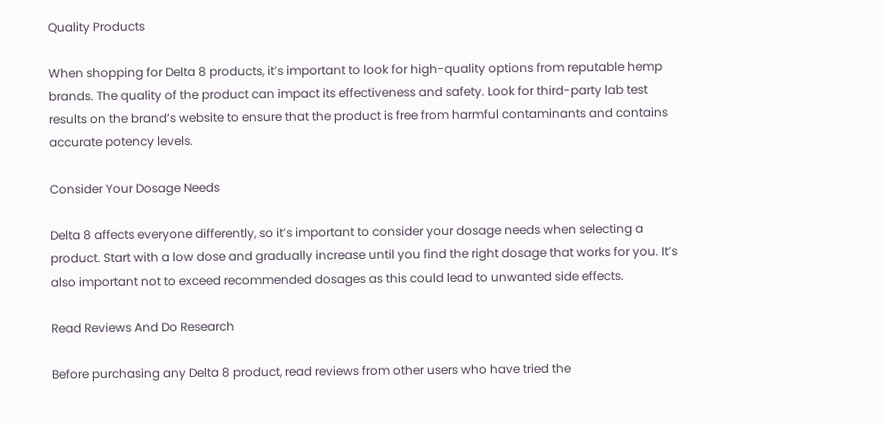Quality Products

When shopping for Delta 8 products, it’s important to look for high-quality options from reputable hemp brands. The quality of the product can impact its effectiveness and safety. Look for third-party lab test results on the brand’s website to ensure that the product is free from harmful contaminants and contains accurate potency levels.

Consider Your Dosage Needs

Delta 8 affects everyone differently, so it’s important to consider your dosage needs when selecting a product. Start with a low dose and gradually increase until you find the right dosage that works for you. It’s also important not to exceed recommended dosages as this could lead to unwanted side effects.

Read Reviews And Do Research

Before purchasing any Delta 8 product, read reviews from other users who have tried the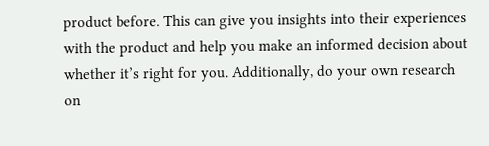product before. This can give you insights into their experiences with the product and help you make an informed decision about whether it’s right for you. Additionally, do your own research on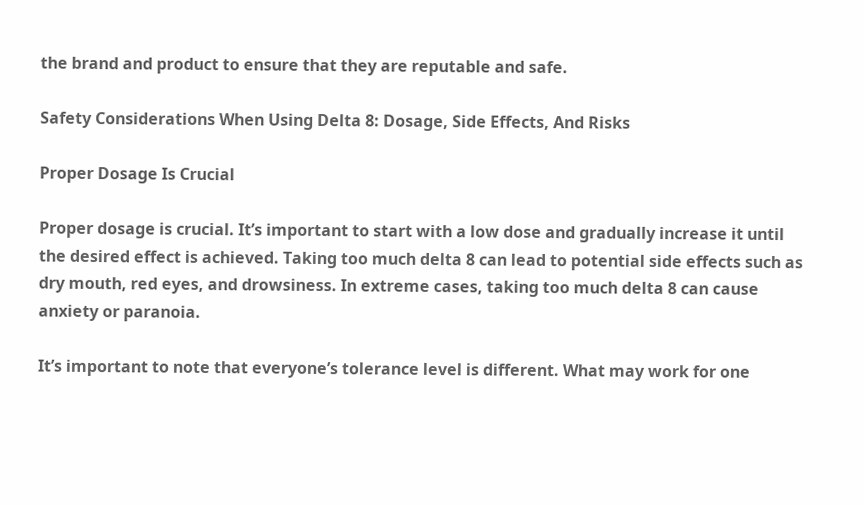the brand and product to ensure that they are reputable and safe.

Safety Considerations When Using Delta 8: Dosage, Side Effects, And Risks

Proper Dosage Is Crucial

Proper dosage is crucial. It’s important to start with a low dose and gradually increase it until the desired effect is achieved. Taking too much delta 8 can lead to potential side effects such as dry mouth, red eyes, and drowsiness. In extreme cases, taking too much delta 8 can cause anxiety or paranoia.

It’s important to note that everyone’s tolerance level is different. What may work for one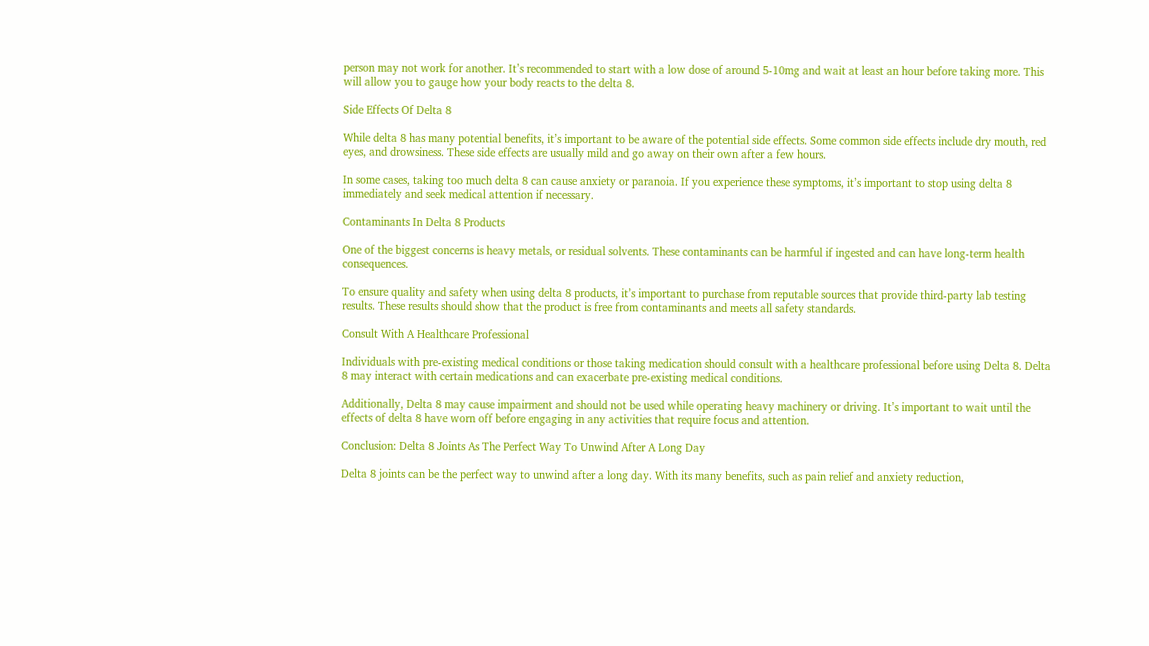person may not work for another. It’s recommended to start with a low dose of around 5-10mg and wait at least an hour before taking more. This will allow you to gauge how your body reacts to the delta 8.

Side Effects Of Delta 8

While delta 8 has many potential benefits, it’s important to be aware of the potential side effects. Some common side effects include dry mouth, red eyes, and drowsiness. These side effects are usually mild and go away on their own after a few hours.

In some cases, taking too much delta 8 can cause anxiety or paranoia. If you experience these symptoms, it’s important to stop using delta 8 immediately and seek medical attention if necessary.

Contaminants In Delta 8 Products

One of the biggest concerns is heavy metals, or residual solvents. These contaminants can be harmful if ingested and can have long-term health consequences.

To ensure quality and safety when using delta 8 products, it’s important to purchase from reputable sources that provide third-party lab testing results. These results should show that the product is free from contaminants and meets all safety standards.

Consult With A Healthcare Professional

Individuals with pre-existing medical conditions or those taking medication should consult with a healthcare professional before using Delta 8. Delta 8 may interact with certain medications and can exacerbate pre-existing medical conditions.

Additionally, Delta 8 may cause impairment and should not be used while operating heavy machinery or driving. It’s important to wait until the effects of delta 8 have worn off before engaging in any activities that require focus and attention.

Conclusion: Delta 8 Joints As The Perfect Way To Unwind After A Long Day

Delta 8 joints can be the perfect way to unwind after a long day. With its many benefits, such as pain relief and anxiety reduction,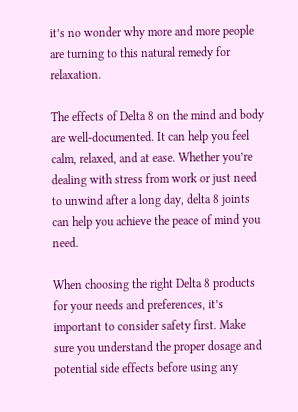it’s no wonder why more and more people are turning to this natural remedy for relaxation.

The effects of Delta 8 on the mind and body are well-documented. It can help you feel calm, relaxed, and at ease. Whether you’re dealing with stress from work or just need to unwind after a long day, delta 8 joints can help you achieve the peace of mind you need.

When choosing the right Delta 8 products for your needs and preferences, it’s important to consider safety first. Make sure you understand the proper dosage and potential side effects before using any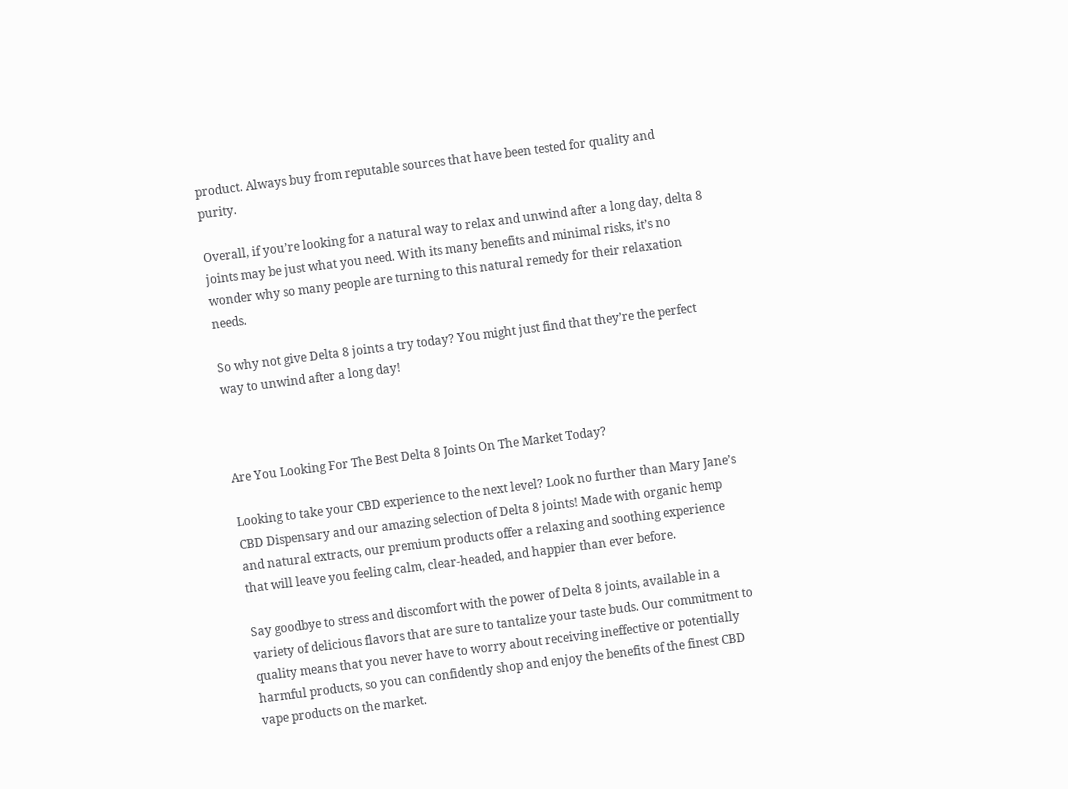product. Always buy from reputable sources that have been tested for quality and purity.

Overall, if you’re looking for a natural way to relax and unwind after a long day, delta 8 joints may be just what you need. With its many benefits and minimal risks, it’s no wonder why so many people are turning to this natural remedy for their relaxation needs.

So why not give Delta 8 joints a try today? You might just find that they’re the perfect way to unwind after a long day!



Are You Looking For The Best Delta 8 Joints On The Market Today?

Looking to take your CBD experience to the next level? Look no further than Mary Jane’s CBD Dispensary and our amazing selection of Delta 8 joints! Made with organic hemp and natural extracts, our premium products offer a relaxing and soothing experience that will leave you feeling calm, clear-headed, and happier than ever before.

Say goodbye to stress and discomfort with the power of Delta 8 joints, available in a variety of delicious flavors that are sure to tantalize your taste buds. Our commitment to quality means that you never have to worry about receiving ineffective or potentially harmful products, so you can confidently shop and enjoy the benefits of the finest CBD vape products on the market.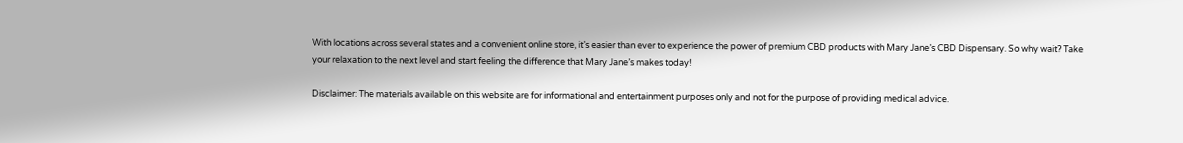With locations across several states and a convenient online store, it’s easier than ever to experience the power of premium CBD products with Mary Jane’s CBD Dispensary. So why wait? Take your relaxation to the next level and start feeling the difference that Mary Jane’s makes today!

Disclaimer: The materials available on this website are for informational and entertainment purposes only and not for the purpose of providing medical advice.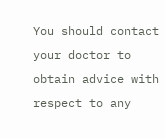You should contact your doctor to obtain advice with respect to any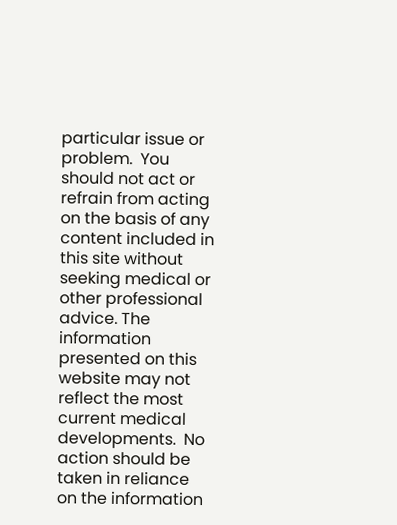particular issue or problem.  You should not act or refrain from acting on the basis of any content included in this site without seeking medical or other professional advice. The information presented on this website may not reflect the most current medical developments.  No action should be taken in reliance on the information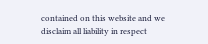contained on this website and we disclaim all liability in respect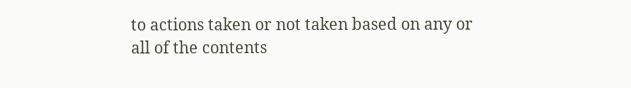to actions taken or not taken based on any or all of the contents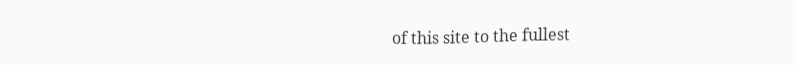of this site to the fullest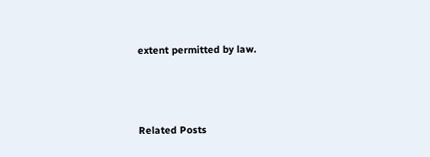extent permitted by law.




Related Posts